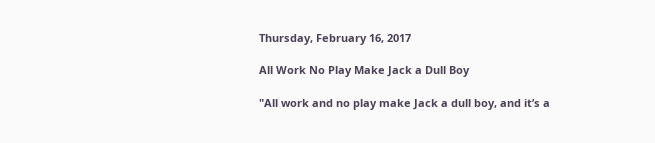Thursday, February 16, 2017

All Work No Play Make Jack a Dull Boy

"All work and no play make Jack a dull boy, and it’s a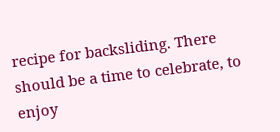recipe for backsliding. There should be a time to celebrate, to enjoy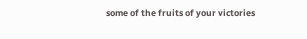some of the fruits of your victories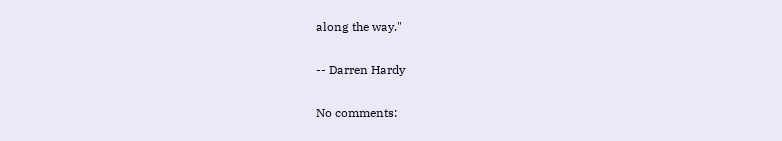along the way."

-- Darren Hardy

No comments: